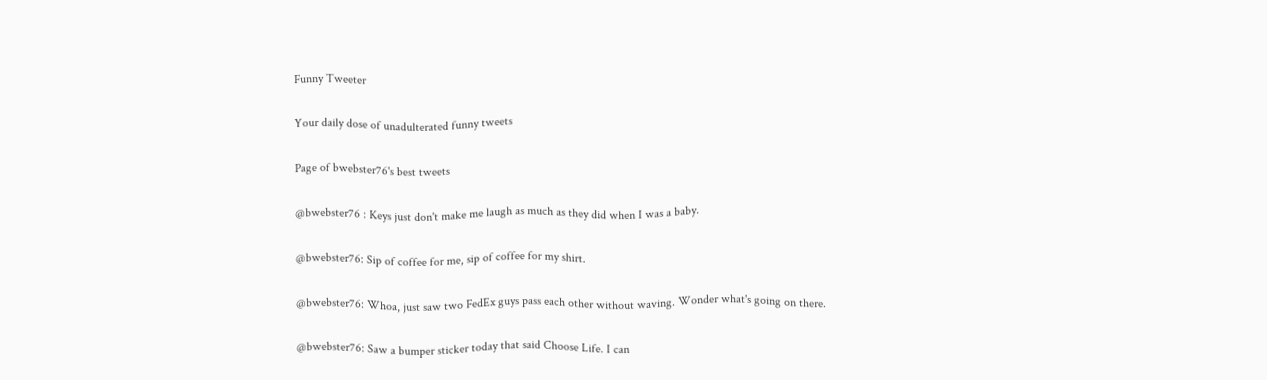Funny Tweeter

Your daily dose of unadulterated funny tweets

Page of bwebster76's best tweets

@bwebster76 : Keys just don't make me laugh as much as they did when I was a baby.

@bwebster76: Sip of coffee for me, sip of coffee for my shirt.

@bwebster76: Whoa, just saw two FedEx guys pass each other without waving. Wonder what's going on there.

@bwebster76: Saw a bumper sticker today that said Choose Life. I can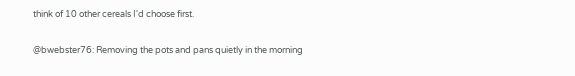think of 10 other cereals I'd choose first.

@bwebster76: Removing the pots and pans quietly in the morning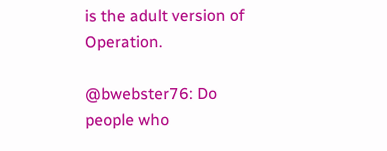is the adult version of Operation.

@bwebster76: Do people who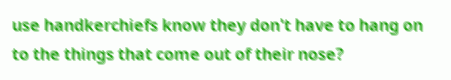use handkerchiefs know they don't have to hang on to the things that come out of their nose?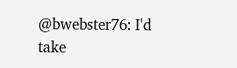@bwebster76: I'd take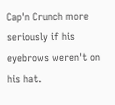Cap'n Crunch more seriously if his eyebrows weren't on his hat.